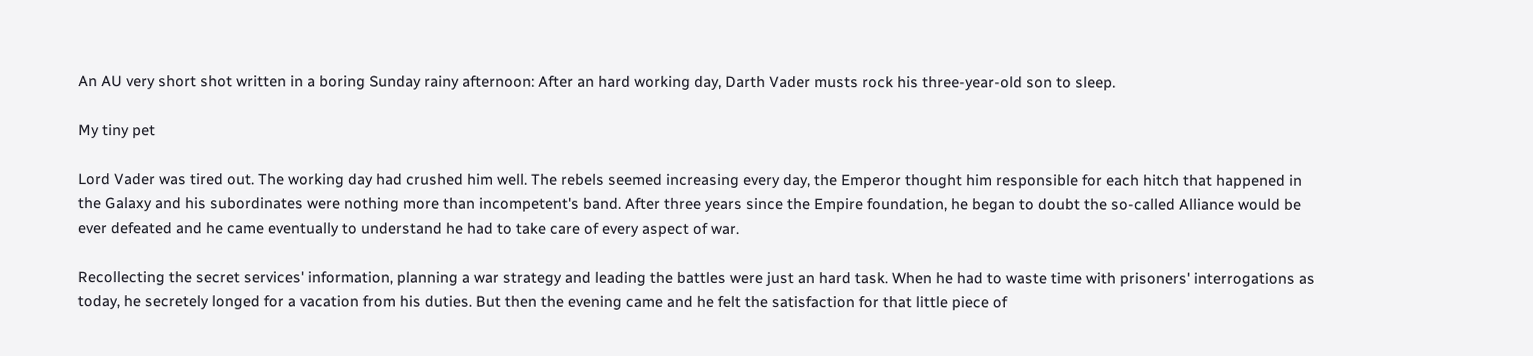An AU very short shot written in a boring Sunday rainy afternoon: After an hard working day, Darth Vader musts rock his three-year-old son to sleep.

My tiny pet

Lord Vader was tired out. The working day had crushed him well. The rebels seemed increasing every day, the Emperor thought him responsible for each hitch that happened in the Galaxy and his subordinates were nothing more than incompetent's band. After three years since the Empire foundation, he began to doubt the so-called Alliance would be ever defeated and he came eventually to understand he had to take care of every aspect of war.

Recollecting the secret services' information, planning a war strategy and leading the battles were just an hard task. When he had to waste time with prisoners' interrogations as today, he secretely longed for a vacation from his duties. But then the evening came and he felt the satisfaction for that little piece of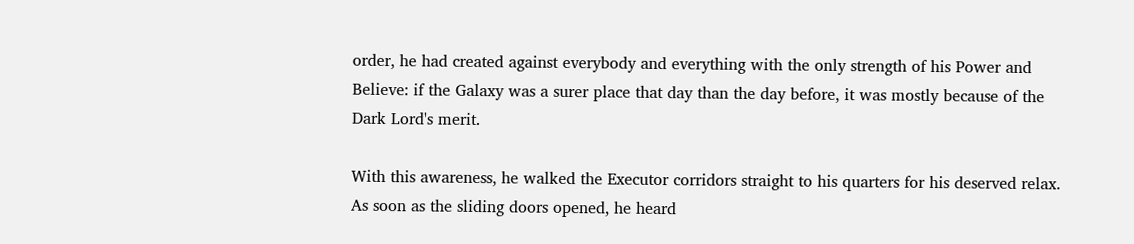order, he had created against everybody and everything with the only strength of his Power and Believe: if the Galaxy was a surer place that day than the day before, it was mostly because of the Dark Lord's merit.

With this awareness, he walked the Executor corridors straight to his quarters for his deserved relax. As soon as the sliding doors opened, he heard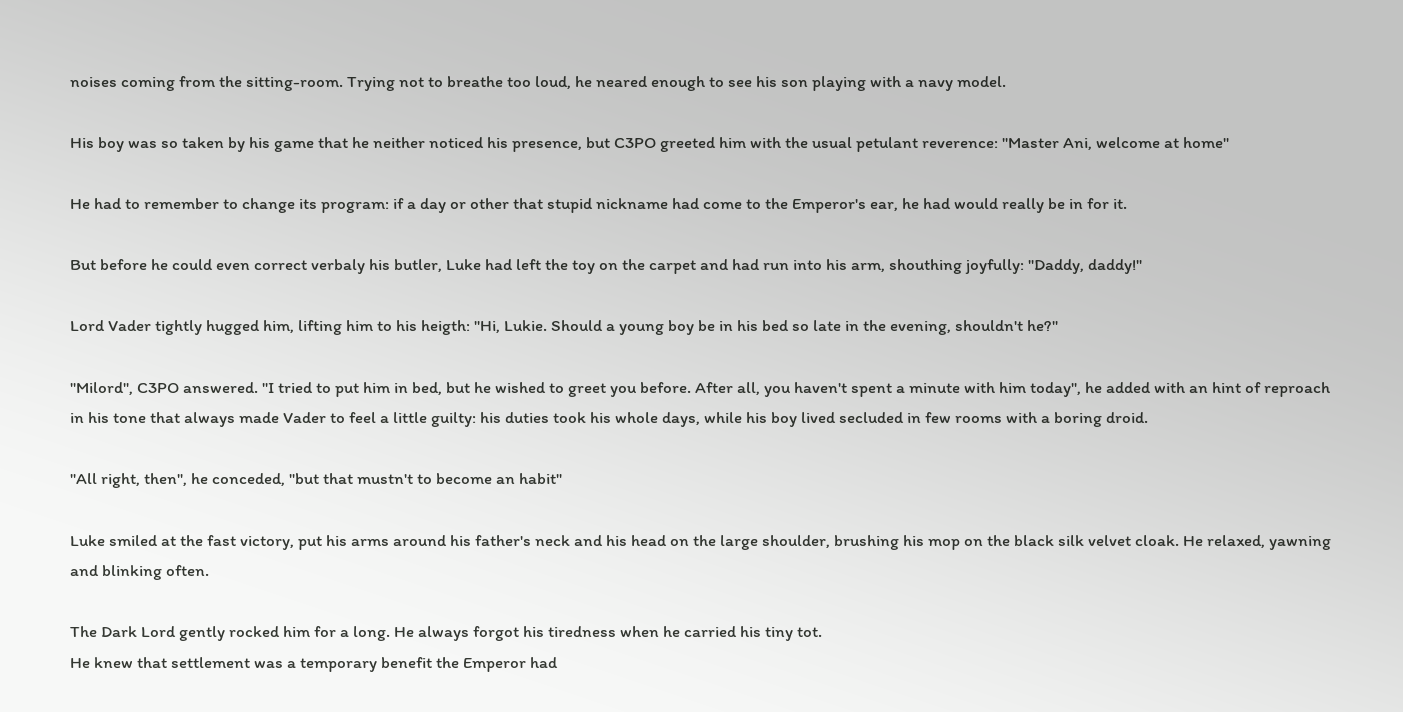noises coming from the sitting-room. Trying not to breathe too loud, he neared enough to see his son playing with a navy model.

His boy was so taken by his game that he neither noticed his presence, but C3PO greeted him with the usual petulant reverence: "Master Ani, welcome at home"

He had to remember to change its program: if a day or other that stupid nickname had come to the Emperor's ear, he had would really be in for it.

But before he could even correct verbaly his butler, Luke had left the toy on the carpet and had run into his arm, shouthing joyfully: "Daddy, daddy!"

Lord Vader tightly hugged him, lifting him to his heigth: "Hi, Lukie. Should a young boy be in his bed so late in the evening, shouldn't he?"

"Milord", C3PO answered. "I tried to put him in bed, but he wished to greet you before. After all, you haven't spent a minute with him today", he added with an hint of reproach in his tone that always made Vader to feel a little guilty: his duties took his whole days, while his boy lived secluded in few rooms with a boring droid.

"All right, then", he conceded, "but that mustn't to become an habit"

Luke smiled at the fast victory, put his arms around his father's neck and his head on the large shoulder, brushing his mop on the black silk velvet cloak. He relaxed, yawning and blinking often.

The Dark Lord gently rocked him for a long. He always forgot his tiredness when he carried his tiny tot.
He knew that settlement was a temporary benefit the Emperor had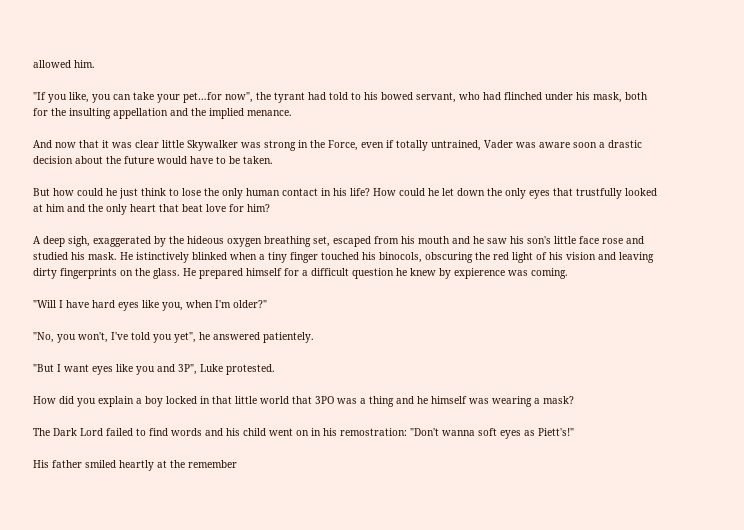allowed him.

"If you like, you can take your pet…for now", the tyrant had told to his bowed servant, who had flinched under his mask, both for the insulting appellation and the implied menance.

And now that it was clear little Skywalker was strong in the Force, even if totally untrained, Vader was aware soon a drastic decision about the future would have to be taken.

But how could he just think to lose the only human contact in his life? How could he let down the only eyes that trustfully looked at him and the only heart that beat love for him?

A deep sigh, exaggerated by the hideous oxygen breathing set, escaped from his mouth and he saw his son's little face rose and studied his mask. He istinctively blinked when a tiny finger touched his binocols, obscuring the red light of his vision and leaving dirty fingerprints on the glass. He prepared himself for a difficult question he knew by expierence was coming.

"Will I have hard eyes like you, when I'm older?"

"No, you won't, I've told you yet", he answered patientely.

"But I want eyes like you and 3P", Luke protested.

How did you explain a boy locked in that little world that 3PO was a thing and he himself was wearing a mask?

The Dark Lord failed to find words and his child went on in his remostration: "Don't wanna soft eyes as Piett's!"

His father smiled heartly at the remember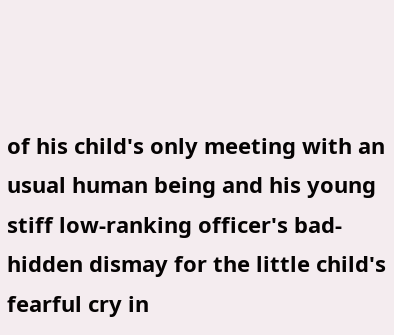of his child's only meeting with an usual human being and his young stiff low-ranking officer's bad-hidden dismay for the little child's fearful cry in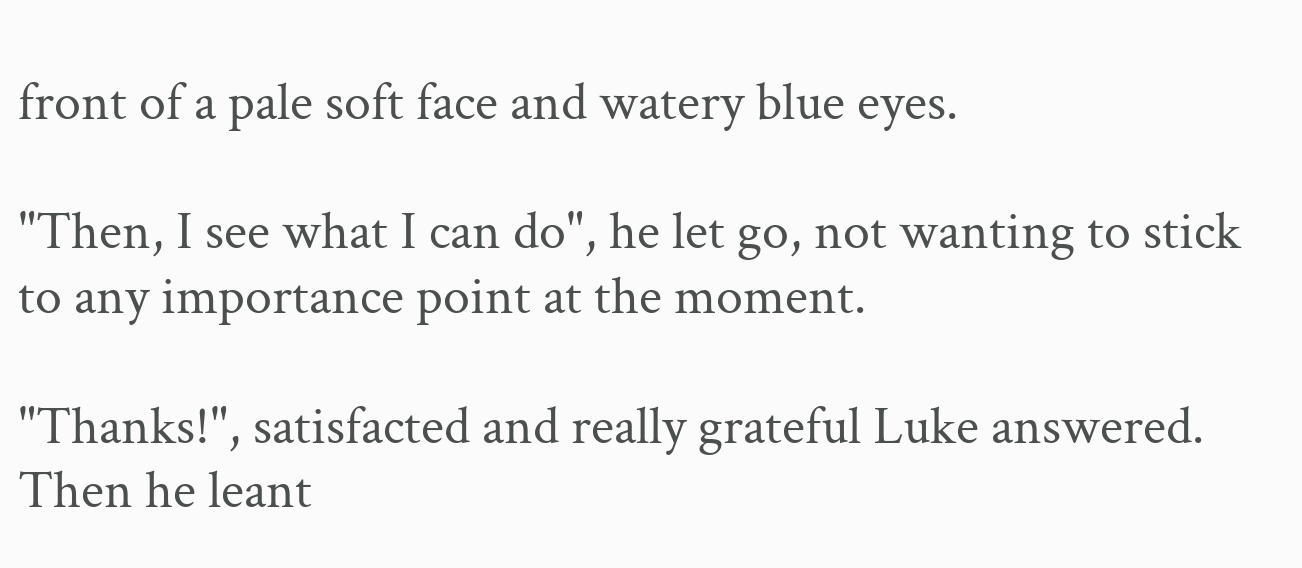front of a pale soft face and watery blue eyes.

"Then, I see what I can do", he let go, not wanting to stick to any importance point at the moment.

"Thanks!", satisfacted and really grateful Luke answered. Then he leant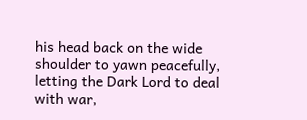his head back on the wide shoulder to yawn peacefully, letting the Dark Lord to deal with war,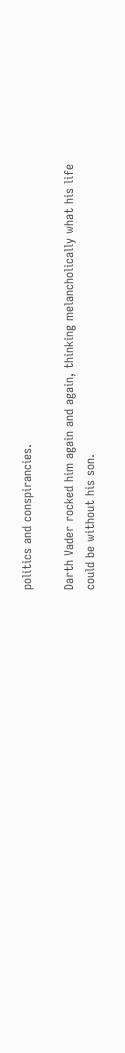politics and conspirancies.

Darth Vader rocked him again and again, thinking melancholically what his life could be without his son.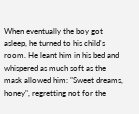When eventually the boy got asleep, he turned to his child's room. He leant him in his bed and whispered as much soft as the mask allowed him: "Sweet dreams, honey", regretting not for the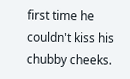first time he couldn't kiss his chubby cheeks.